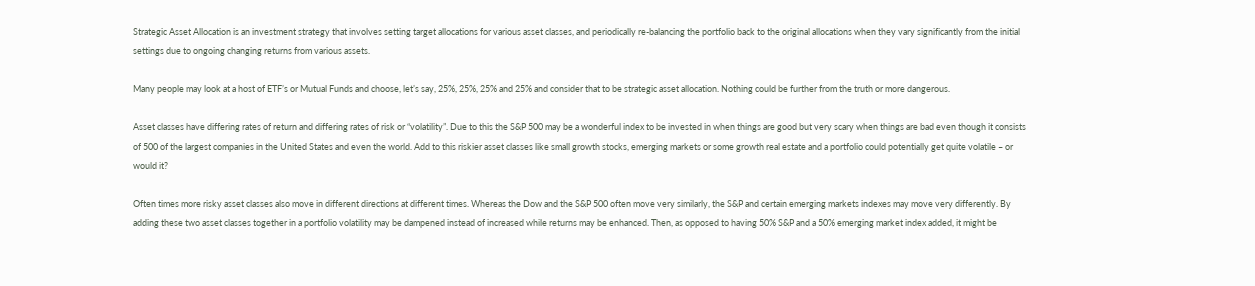Strategic Asset Allocation is an investment strategy that involves setting target allocations for various asset classes, and periodically re-balancing the portfolio back to the original allocations when they vary significantly from the initial settings due to ongoing changing returns from various assets.

Many people may look at a host of ETF’s or Mutual Funds and choose, let’s say, 25%, 25%, 25% and 25% and consider that to be strategic asset allocation. Nothing could be further from the truth or more dangerous.

Asset classes have differing rates of return and differing rates of risk or “volatility”. Due to this the S&P 500 may be a wonderful index to be invested in when things are good but very scary when things are bad even though it consists of 500 of the largest companies in the United States and even the world. Add to this riskier asset classes like small growth stocks, emerging markets or some growth real estate and a portfolio could potentially get quite volatile – or would it?

Often times more risky asset classes also move in different directions at different times. Whereas the Dow and the S&P 500 often move very similarly, the S&P and certain emerging markets indexes may move very differently. By adding these two asset classes together in a portfolio volatility may be dampened instead of increased while returns may be enhanced. Then, as opposed to having 50% S&P and a 50% emerging market index added, it might be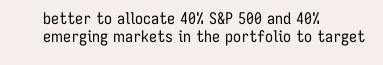better to allocate 40% S&P 500 and 40% emerging markets in the portfolio to target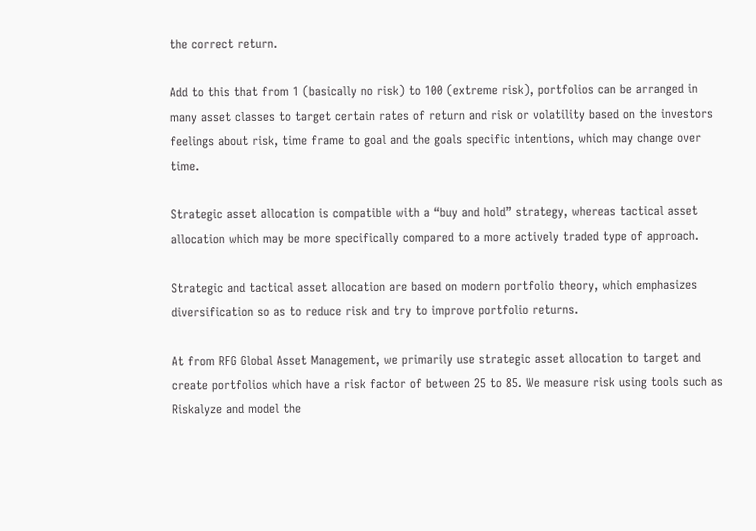the correct return.

Add to this that from 1 (basically no risk) to 100 (extreme risk), portfolios can be arranged in many asset classes to target certain rates of return and risk or volatility based on the investors feelings about risk, time frame to goal and the goals specific intentions, which may change over time.

Strategic asset allocation is compatible with a “buy and hold” strategy, whereas tactical asset allocation which may be more specifically compared to a more actively traded type of approach.

Strategic and tactical asset allocation are based on modern portfolio theory, which emphasizes diversification so as to reduce risk and try to improve portfolio returns.

At from RFG Global Asset Management, we primarily use strategic asset allocation to target and create portfolios which have a risk factor of between 25 to 85. We measure risk using tools such as Riskalyze and model the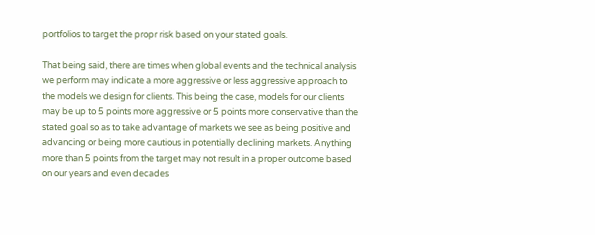portfolios to target the propr risk based on your stated goals.

That being said, there are times when global events and the technical analysis we perform may indicate a more aggressive or less aggressive approach to the models we design for clients. This being the case, models for our clients may be up to 5 points more aggressive or 5 points more conservative than the stated goal so as to take advantage of markets we see as being positive and advancing or being more cautious in potentially declining markets. Anything more than 5 points from the target may not result in a proper outcome based on our years and even decades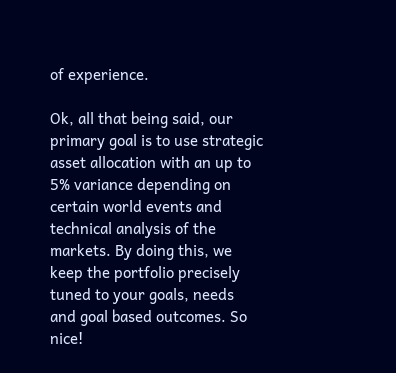of experience.

Ok, all that being said, our primary goal is to use strategic asset allocation with an up to 5% variance depending on certain world events and technical analysis of the markets. By doing this, we keep the portfolio precisely tuned to your goals, needs and goal based outcomes. So nice!